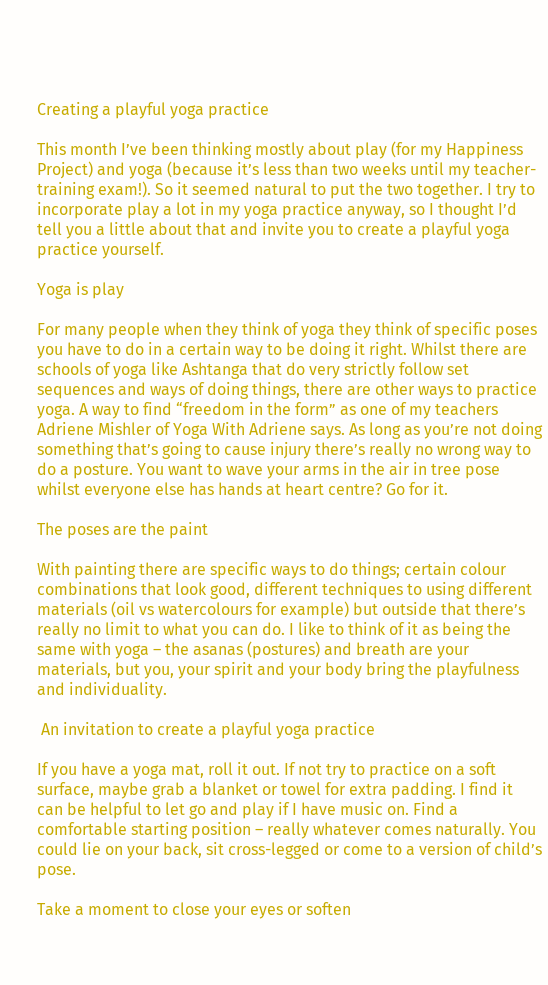Creating a playful yoga practice

This month I’ve been thinking mostly about play (for my Happiness Project) and yoga (because it’s less than two weeks until my teacher-training exam!). So it seemed natural to put the two together. I try to incorporate play a lot in my yoga practice anyway, so I thought I’d tell you a little about that and invite you to create a playful yoga practice yourself.

Yoga is play

For many people when they think of yoga they think of specific poses you have to do in a certain way to be doing it right. Whilst there are schools of yoga like Ashtanga that do very strictly follow set sequences and ways of doing things, there are other ways to practice yoga. A way to find “freedom in the form” as one of my teachers Adriene Mishler of Yoga With Adriene says. As long as you’re not doing something that’s going to cause injury there’s really no wrong way to do a posture. You want to wave your arms in the air in tree pose whilst everyone else has hands at heart centre? Go for it.

The poses are the paint

With painting there are specific ways to do things; certain colour combinations that look good, different techniques to using different materials (oil vs watercolours for example) but outside that there’s really no limit to what you can do. I like to think of it as being the same with yoga – the asanas (postures) and breath are your materials, but you, your spirit and your body bring the playfulness and individuality.

 An invitation to create a playful yoga practice

If you have a yoga mat, roll it out. If not try to practice on a soft surface, maybe grab a blanket or towel for extra padding. I find it can be helpful to let go and play if I have music on. Find a comfortable starting position – really whatever comes naturally. You could lie on your back, sit cross-legged or come to a version of child’s pose.

Take a moment to close your eyes or soften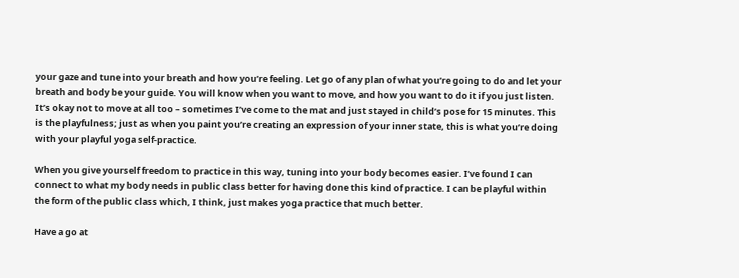your gaze and tune into your breath and how you’re feeling. Let go of any plan of what you’re going to do and let your breath and body be your guide. You will know when you want to move, and how you want to do it if you just listen. It’s okay not to move at all too – sometimes I’ve come to the mat and just stayed in child’s pose for 15 minutes. This is the playfulness; just as when you paint you’re creating an expression of your inner state, this is what you’re doing with your playful yoga self-practice.

When you give yourself freedom to practice in this way, tuning into your body becomes easier. I’ve found I can connect to what my body needs in public class better for having done this kind of practice. I can be playful within the form of the public class which, I think, just makes yoga practice that much better.

Have a go at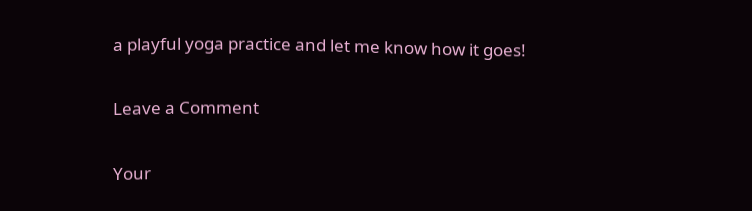a playful yoga practice and let me know how it goes!

Leave a Comment

Your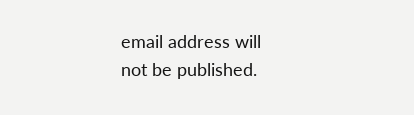email address will not be published.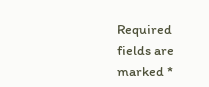Required fields are marked *